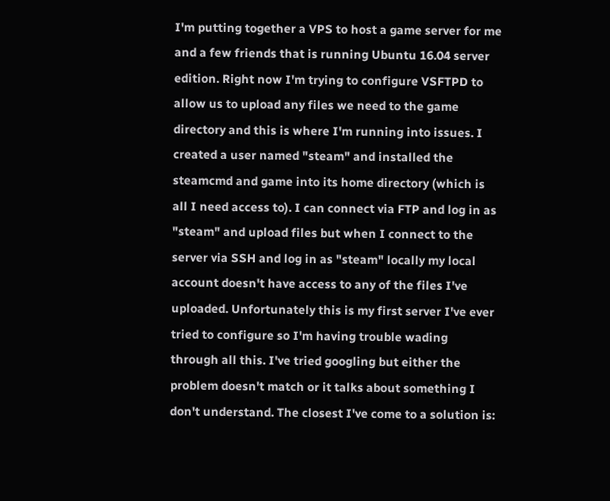I'm putting together a VPS to host a game server for me and a few friends that is running Ubuntu 16.04 server edition. Right now I'm trying to configure VSFTPD to allow us to upload any files we need to the game directory and this is where I'm running into issues. I created a user named "steam" and installed the steamcmd and game into its home directory (which is all I need access to). I can connect via FTP and log in as "steam" and upload files but when I connect to the server via SSH and log in as "steam" locally my local account doesn't have access to any of the files I've uploaded. Unfortunately this is my first server I've ever tried to configure so I'm having trouble wading through all this. I've tried googling but either the problem doesn't match or it talks about something I don't understand. The closest I've come to a solution is: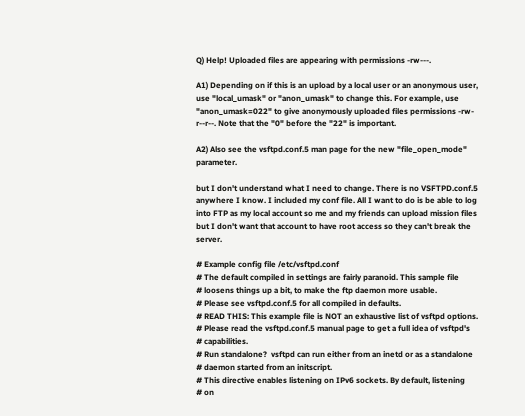Q) Help! Uploaded files are appearing with permissions -rw---.

A1) Depending on if this is an upload by a local user or an anonymous user, use "local_umask" or "anon_umask" to change this. For example, use "anon_umask=022" to give anonymously uploaded files permissions -rw-r--r--. Note that the "0" before the "22" is important.

A2) Also see the vsftpd.conf.5 man page for the new "file_open_mode" parameter.

but I don't understand what I need to change. There is no VSFTPD.conf.5 anywhere I know. I included my conf file. All I want to do is be able to log into FTP as my local account so me and my friends can upload mission files but I don't want that account to have root access so they can't break the server.

# Example config file /etc/vsftpd.conf
# The default compiled in settings are fairly paranoid. This sample file
# loosens things up a bit, to make the ftp daemon more usable.
# Please see vsftpd.conf.5 for all compiled in defaults.
# READ THIS: This example file is NOT an exhaustive list of vsftpd options.
# Please read the vsftpd.conf.5 manual page to get a full idea of vsftpd's
# capabilities.
# Run standalone?  vsftpd can run either from an inetd or as a standalone
# daemon started from an initscript.
# This directive enables listening on IPv6 sockets. By default, listening
# on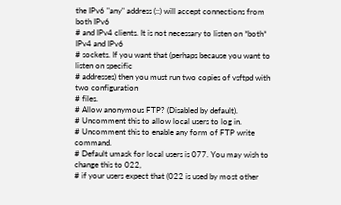the IPv6 "any" address (::) will accept connections from both IPv6
# and IPv4 clients. It is not necessary to listen on *both* IPv4 and IPv6
# sockets. If you want that (perhaps because you want to listen on specific
# addresses) then you must run two copies of vsftpd with two configuration
# files.
# Allow anonymous FTP? (Disabled by default).
# Uncomment this to allow local users to log in.
# Uncomment this to enable any form of FTP write command.
# Default umask for local users is 077. You may wish to change this to 022,
# if your users expect that (022 is used by most other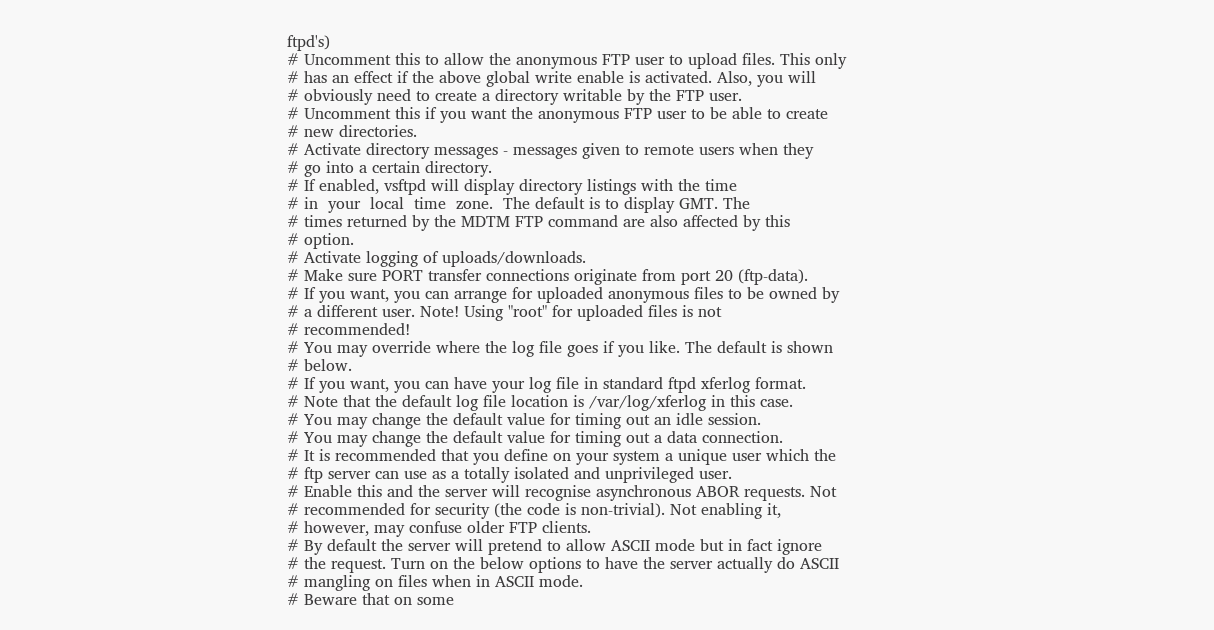ftpd's)
# Uncomment this to allow the anonymous FTP user to upload files. This only
# has an effect if the above global write enable is activated. Also, you will
# obviously need to create a directory writable by the FTP user.
# Uncomment this if you want the anonymous FTP user to be able to create
# new directories.
# Activate directory messages - messages given to remote users when they
# go into a certain directory.
# If enabled, vsftpd will display directory listings with the time
# in  your  local  time  zone.  The default is to display GMT. The
# times returned by the MDTM FTP command are also affected by this
# option.
# Activate logging of uploads/downloads.
# Make sure PORT transfer connections originate from port 20 (ftp-data).
# If you want, you can arrange for uploaded anonymous files to be owned by
# a different user. Note! Using "root" for uploaded files is not
# recommended!
# You may override where the log file goes if you like. The default is shown
# below.
# If you want, you can have your log file in standard ftpd xferlog format.
# Note that the default log file location is /var/log/xferlog in this case.
# You may change the default value for timing out an idle session.
# You may change the default value for timing out a data connection.
# It is recommended that you define on your system a unique user which the
# ftp server can use as a totally isolated and unprivileged user.
# Enable this and the server will recognise asynchronous ABOR requests. Not
# recommended for security (the code is non-trivial). Not enabling it,
# however, may confuse older FTP clients.
# By default the server will pretend to allow ASCII mode but in fact ignore
# the request. Turn on the below options to have the server actually do ASCII
# mangling on files when in ASCII mode.
# Beware that on some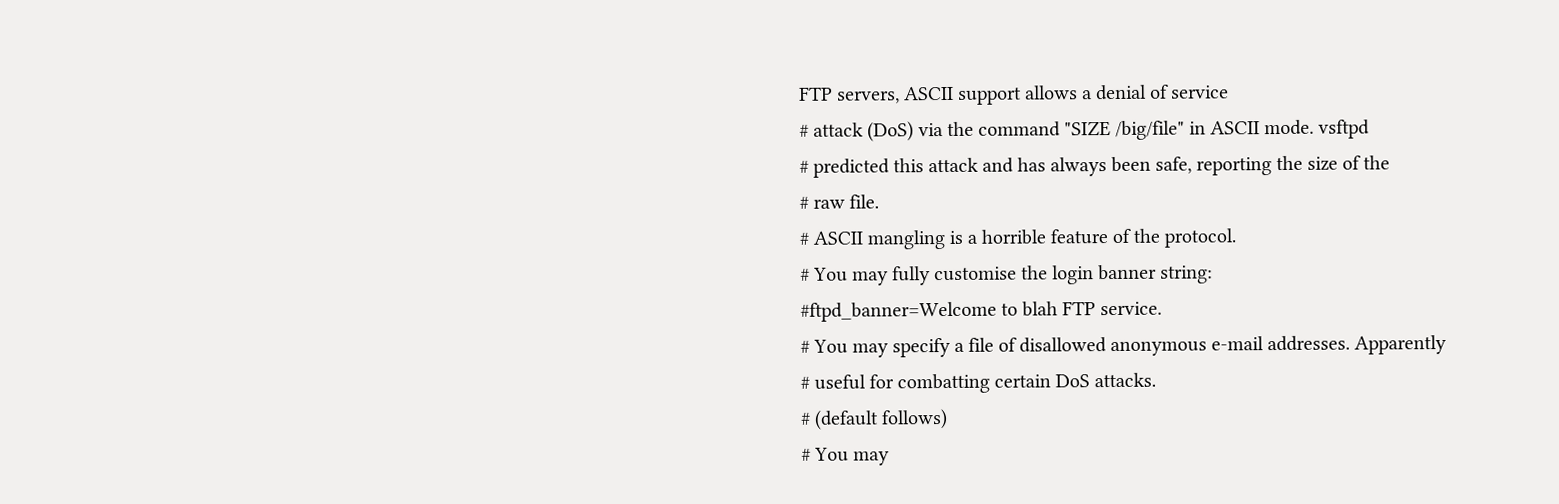FTP servers, ASCII support allows a denial of service
# attack (DoS) via the command "SIZE /big/file" in ASCII mode. vsftpd
# predicted this attack and has always been safe, reporting the size of the
# raw file.
# ASCII mangling is a horrible feature of the protocol.
# You may fully customise the login banner string:
#ftpd_banner=Welcome to blah FTP service.
# You may specify a file of disallowed anonymous e-mail addresses. Apparently
# useful for combatting certain DoS attacks.
# (default follows)
# You may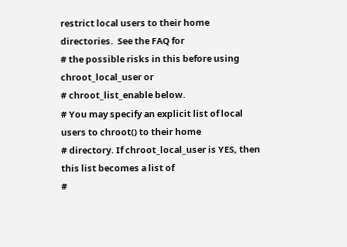restrict local users to their home directories.  See the FAQ for
# the possible risks in this before using chroot_local_user or
# chroot_list_enable below.
# You may specify an explicit list of local users to chroot() to their home
# directory. If chroot_local_user is YES, then this list becomes a list of
#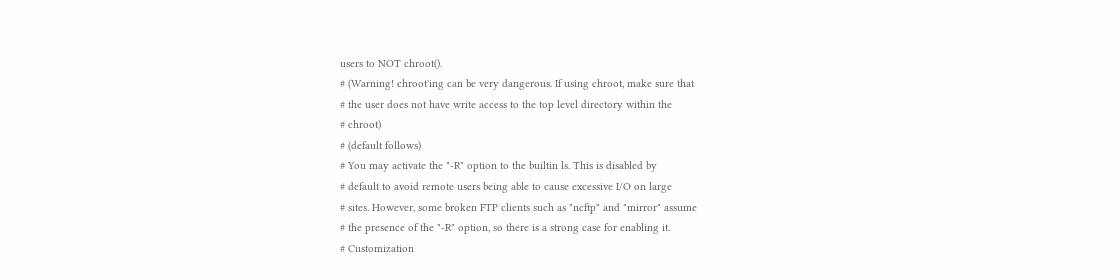users to NOT chroot().
# (Warning! chroot'ing can be very dangerous. If using chroot, make sure that
# the user does not have write access to the top level directory within the
# chroot)
# (default follows)
# You may activate the "-R" option to the builtin ls. This is disabled by
# default to avoid remote users being able to cause excessive I/O on large
# sites. However, some broken FTP clients such as "ncftp" and "mirror" assume
# the presence of the "-R" option, so there is a strong case for enabling it.
# Customization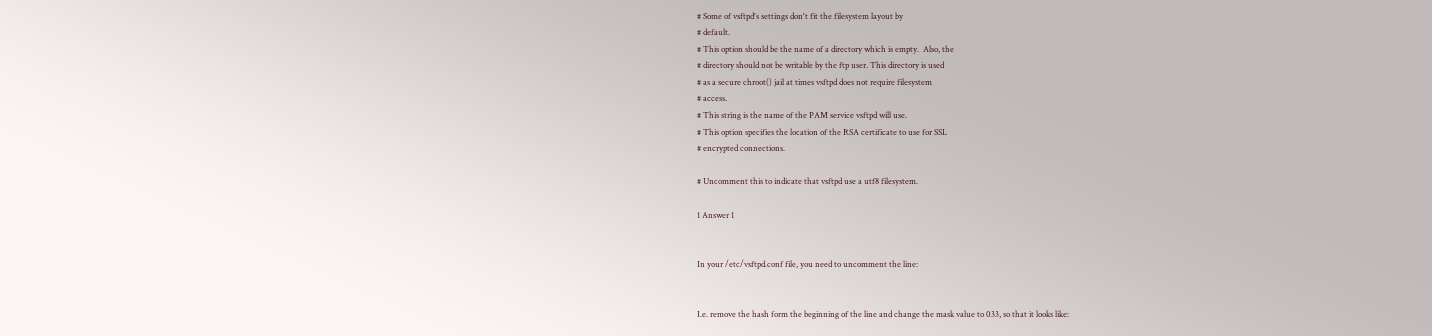# Some of vsftpd's settings don't fit the filesystem layout by
# default.
# This option should be the name of a directory which is empty.  Also, the
# directory should not be writable by the ftp user. This directory is used
# as a secure chroot() jail at times vsftpd does not require filesystem
# access.
# This string is the name of the PAM service vsftpd will use.
# This option specifies the location of the RSA certificate to use for SSL
# encrypted connections.

# Uncomment this to indicate that vsftpd use a utf8 filesystem.

1 Answer 1


In your /etc/vsftpd.conf file, you need to uncomment the line:


I.e. remove the hash form the beginning of the line and change the mask value to 033, so that it looks like: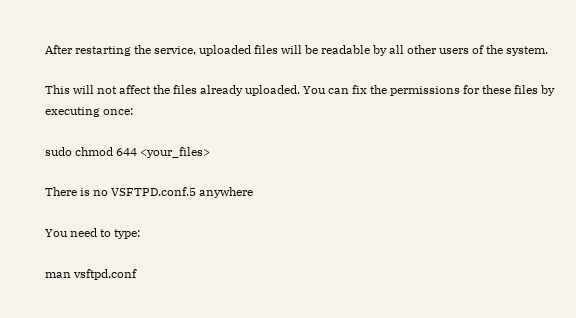After restarting the service, uploaded files will be readable by all other users of the system.

This will not affect the files already uploaded. You can fix the permissions for these files by executing once:

sudo chmod 644 <your_files>

There is no VSFTPD.conf.5 anywhere

You need to type:

man vsftpd.conf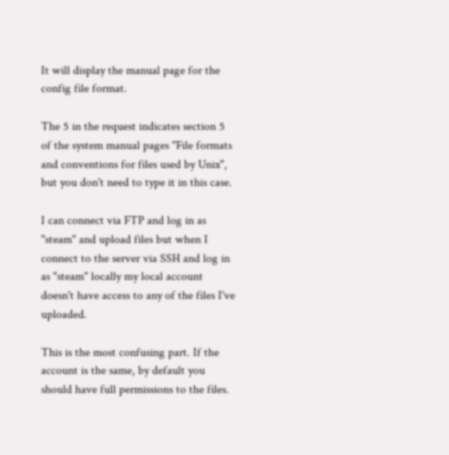It will display the manual page for the config file format.

The 5 in the request indicates section 5 of the system manual pages "File formats and conventions for files used by Unix", but you don't need to type it in this case.

I can connect via FTP and log in as "steam" and upload files but when I connect to the server via SSH and log in as "steam" locally my local account doesn't have access to any of the files I've uploaded.

This is the most confusing part. If the account is the same, by default you should have full permissions to the files.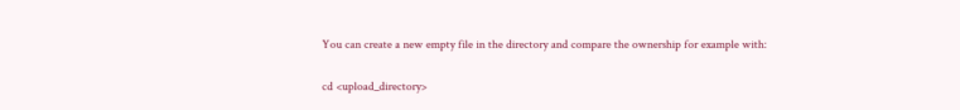You can create a new empty file in the directory and compare the ownership for example with:

cd <upload_directory>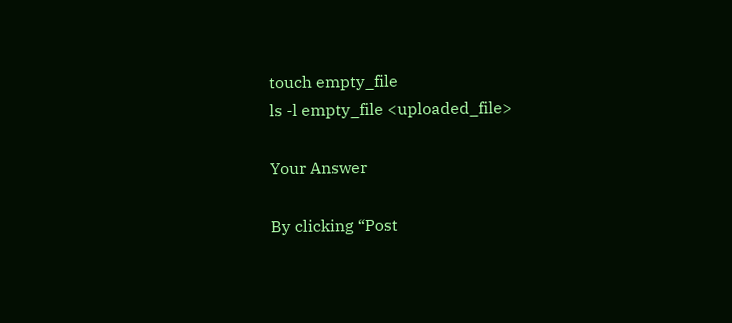touch empty_file
ls -l empty_file <uploaded_file>

Your Answer

By clicking “Post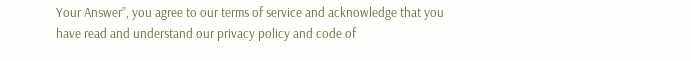Your Answer”, you agree to our terms of service and acknowledge that you have read and understand our privacy policy and code of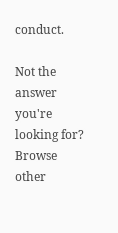conduct.

Not the answer you're looking for? Browse other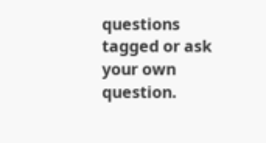questions tagged or ask your own question.